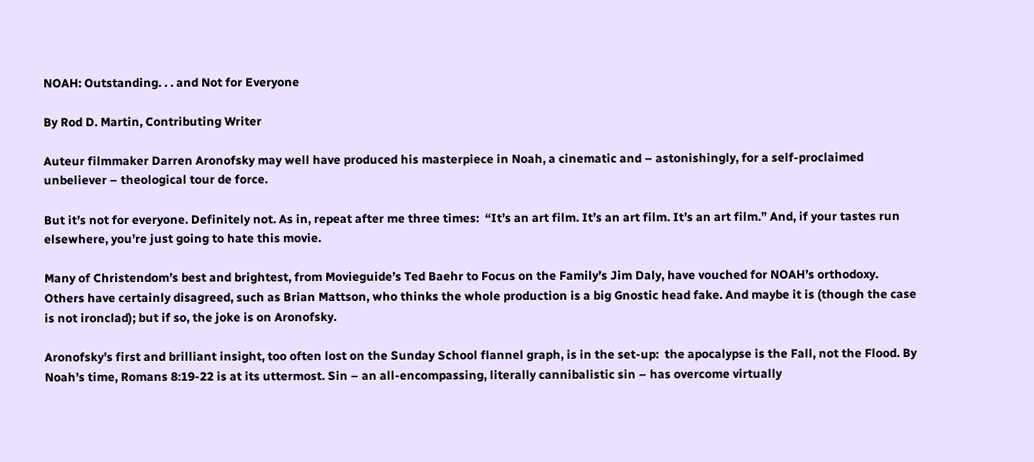NOAH: Outstanding. . . and Not for Everyone

By Rod D. Martin, Contributing Writer

Auteur filmmaker Darren Aronofsky may well have produced his masterpiece in Noah, a cinematic and – astonishingly, for a self-proclaimed unbeliever – theological tour de force.

But it’s not for everyone. Definitely not. As in, repeat after me three times:  “It’s an art film. It’s an art film. It’s an art film.” And, if your tastes run elsewhere, you’re just going to hate this movie.

Many of Christendom’s best and brightest, from Movieguide’s Ted Baehr to Focus on the Family’s Jim Daly, have vouched for NOAH’s orthodoxy. Others have certainly disagreed, such as Brian Mattson, who thinks the whole production is a big Gnostic head fake. And maybe it is (though the case is not ironclad); but if so, the joke is on Aronofsky.

Aronofsky’s first and brilliant insight, too often lost on the Sunday School flannel graph, is in the set-up:  the apocalypse is the Fall, not the Flood. By Noah’s time, Romans 8:19-22 is at its uttermost. Sin – an all-encompassing, literally cannibalistic sin – has overcome virtually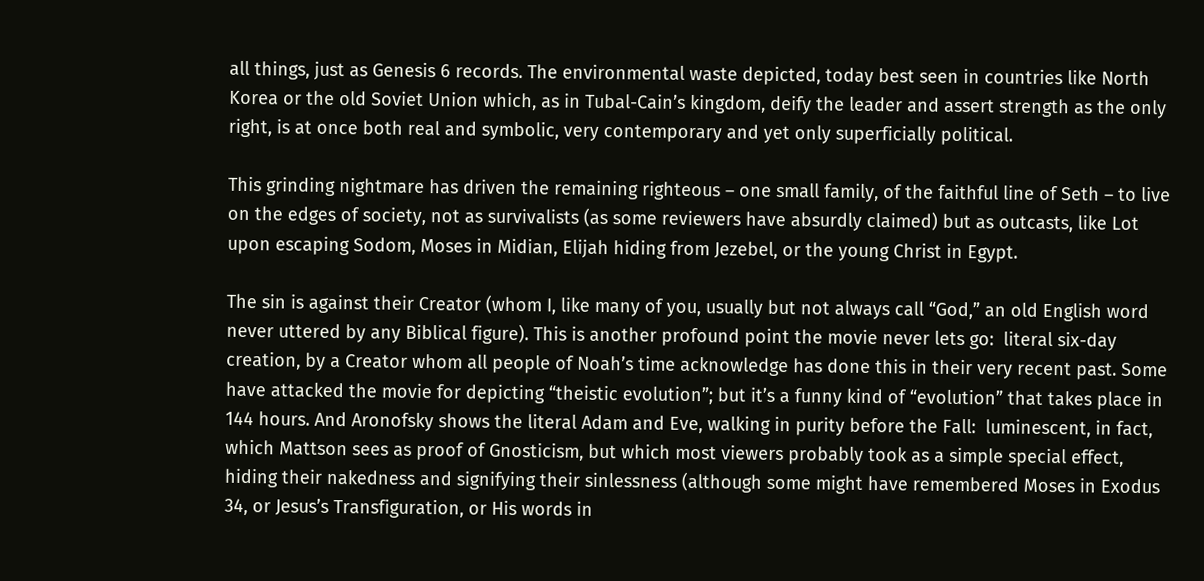all things, just as Genesis 6 records. The environmental waste depicted, today best seen in countries like North Korea or the old Soviet Union which, as in Tubal-Cain’s kingdom, deify the leader and assert strength as the only right, is at once both real and symbolic, very contemporary and yet only superficially political.

This grinding nightmare has driven the remaining righteous – one small family, of the faithful line of Seth – to live on the edges of society, not as survivalists (as some reviewers have absurdly claimed) but as outcasts, like Lot upon escaping Sodom, Moses in Midian, Elijah hiding from Jezebel, or the young Christ in Egypt.

The sin is against their Creator (whom I, like many of you, usually but not always call “God,” an old English word never uttered by any Biblical figure). This is another profound point the movie never lets go:  literal six-day creation, by a Creator whom all people of Noah’s time acknowledge has done this in their very recent past. Some have attacked the movie for depicting “theistic evolution”; but it’s a funny kind of “evolution” that takes place in 144 hours. And Aronofsky shows the literal Adam and Eve, walking in purity before the Fall:  luminescent, in fact, which Mattson sees as proof of Gnosticism, but which most viewers probably took as a simple special effect, hiding their nakedness and signifying their sinlessness (although some might have remembered Moses in Exodus 34, or Jesus’s Transfiguration, or His words in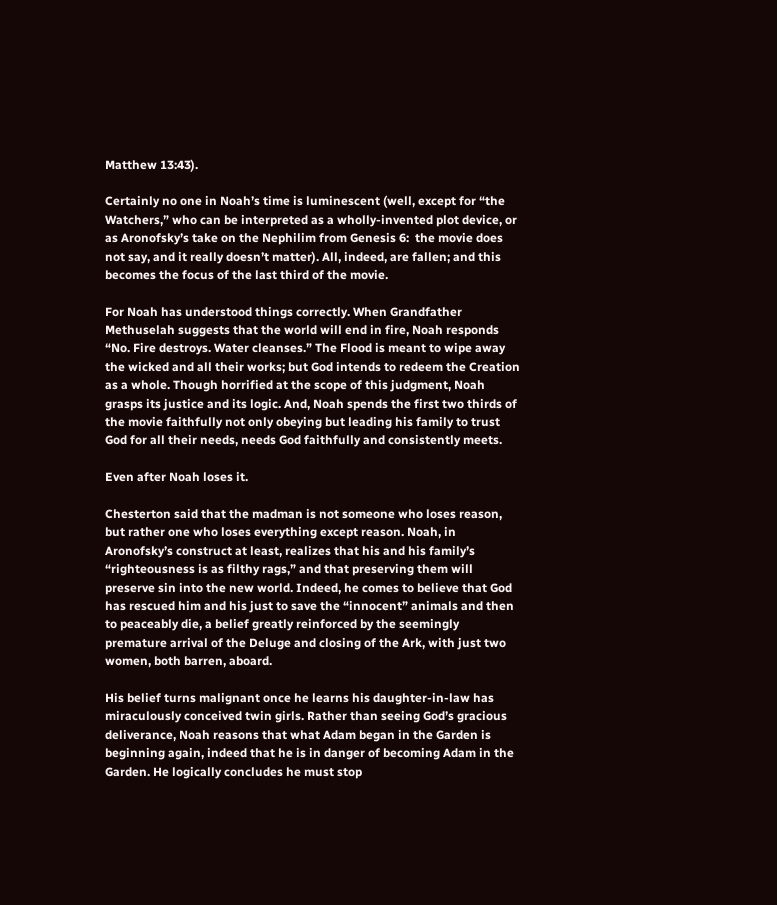Matthew 13:43).

Certainly no one in Noah’s time is luminescent (well, except for “the Watchers,” who can be interpreted as a wholly-invented plot device, or as Aronofsky’s take on the Nephilim from Genesis 6:  the movie does not say, and it really doesn’t matter). All, indeed, are fallen; and this becomes the focus of the last third of the movie.

For Noah has understood things correctly. When Grandfather Methuselah suggests that the world will end in fire, Noah responds “No. Fire destroys. Water cleanses.” The Flood is meant to wipe away the wicked and all their works; but God intends to redeem the Creation as a whole. Though horrified at the scope of this judgment, Noah grasps its justice and its logic. And, Noah spends the first two thirds of the movie faithfully not only obeying but leading his family to trust God for all their needs, needs God faithfully and consistently meets.

Even after Noah loses it.

Chesterton said that the madman is not someone who loses reason, but rather one who loses everything except reason. Noah, in Aronofsky’s construct at least, realizes that his and his family’s “righteousness is as filthy rags,” and that preserving them will preserve sin into the new world. Indeed, he comes to believe that God has rescued him and his just to save the “innocent” animals and then to peaceably die, a belief greatly reinforced by the seemingly premature arrival of the Deluge and closing of the Ark, with just two women, both barren, aboard.

His belief turns malignant once he learns his daughter-in-law has miraculously conceived twin girls. Rather than seeing God’s gracious deliverance, Noah reasons that what Adam began in the Garden is beginning again, indeed that he is in danger of becoming Adam in the Garden. He logically concludes he must stop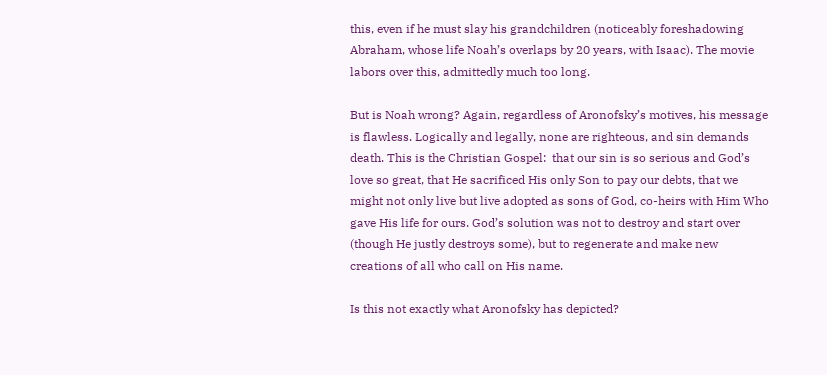this, even if he must slay his grandchildren (noticeably foreshadowing Abraham, whose life Noah’s overlaps by 20 years, with Isaac). The movie labors over this, admittedly much too long.

But is Noah wrong? Again, regardless of Aronofsky’s motives, his message is flawless. Logically and legally, none are righteous, and sin demands death. This is the Christian Gospel:  that our sin is so serious and God’s love so great, that He sacrificed His only Son to pay our debts, that we might not only live but live adopted as sons of God, co-heirs with Him Who gave His life for ours. God’s solution was not to destroy and start over (though He justly destroys some), but to regenerate and make new creations of all who call on His name.

Is this not exactly what Aronofsky has depicted?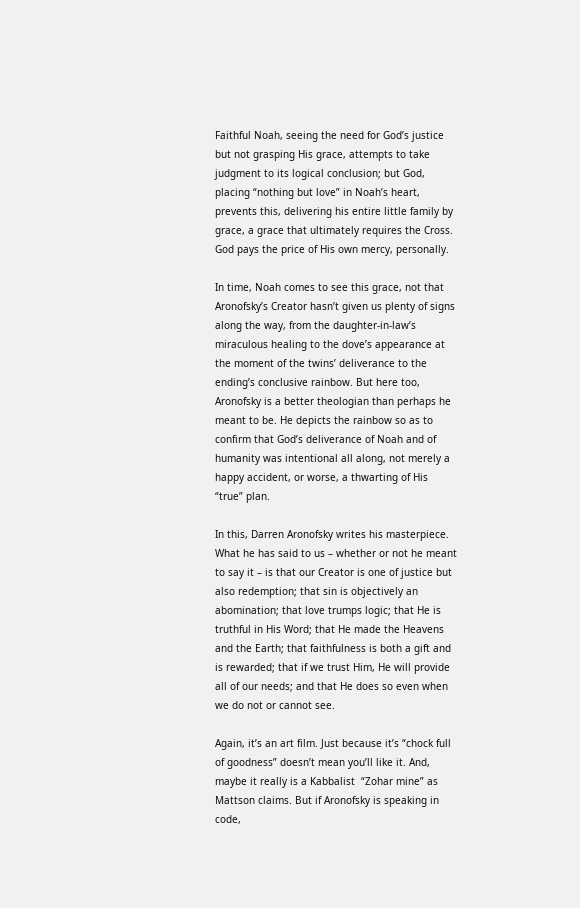Faithful Noah, seeing the need for God’s justice but not grasping His grace, attempts to take judgment to its logical conclusion; but God, placing “nothing but love” in Noah’s heart, prevents this, delivering his entire little family by grace, a grace that ultimately requires the Cross. God pays the price of His own mercy, personally.

In time, Noah comes to see this grace, not that Aronofsky’s Creator hasn’t given us plenty of signs along the way, from the daughter-in-law’s miraculous healing to the dove’s appearance at the moment of the twins’ deliverance to the ending’s conclusive rainbow. But here too, Aronofsky is a better theologian than perhaps he meant to be. He depicts the rainbow so as to confirm that God’s deliverance of Noah and of humanity was intentional all along, not merely a happy accident, or worse, a thwarting of His “true” plan.

In this, Darren Aronofsky writes his masterpiece. What he has said to us – whether or not he meant to say it – is that our Creator is one of justice but also redemption; that sin is objectively an abomination; that love trumps logic; that He is truthful in His Word; that He made the Heavens and the Earth; that faithfulness is both a gift and is rewarded; that if we trust Him, He will provide all of our needs; and that He does so even when we do not or cannot see.

Again, it’s an art film. Just because it’s “chock full of goodness” doesn’t mean you’ll like it. And, maybe it really is a Kabbalist  “Zohar mine” as Mattson claims. But if Aronofsky is speaking in code,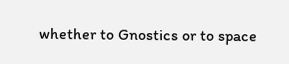whether to Gnostics or to space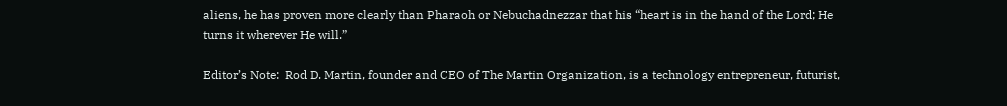aliens, he has proven more clearly than Pharaoh or Nebuchadnezzar that his “heart is in the hand of the Lord; He turns it wherever He will.”

Editor’s Note:  Rod D. Martin, founder and CEO of The Martin Organization, is a technology entrepreneur, futurist,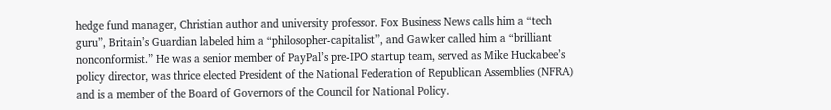hedge fund manager, Christian author and university professor. Fox Business News calls him a “tech guru”, Britain’s Guardian labeled him a “philosopher-capitalist”, and Gawker called him a “brilliant nonconformist.” He was a senior member of PayPal’s pre-IPO startup team, served as Mike Huckabee’s policy director, was thrice elected President of the National Federation of Republican Assemblies (NFRA) and is a member of the Board of Governors of the Council for National Policy.